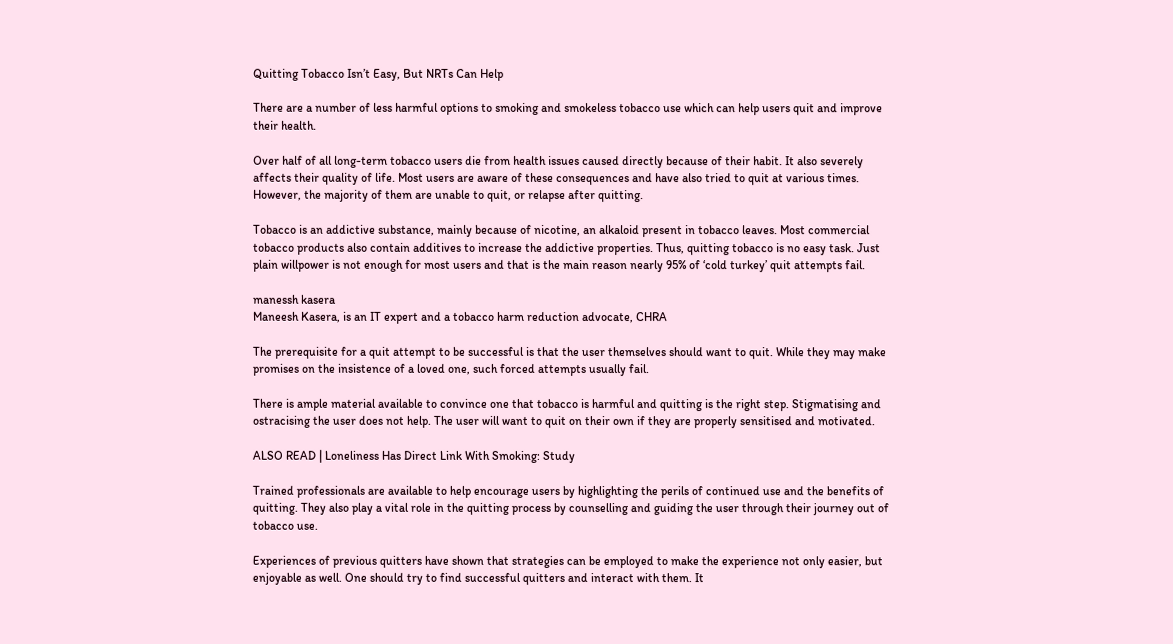Quitting Tobacco Isn’t Easy, But NRTs Can Help

There are a number of less harmful options to smoking and smokeless tobacco use which can help users quit and improve their health.

Over half of all long-term tobacco users die from health issues caused directly because of their habit. It also severely affects their quality of life. Most users are aware of these consequences and have also tried to quit at various times. However, the majority of them are unable to quit, or relapse after quitting.

Tobacco is an addictive substance, mainly because of nicotine, an alkaloid present in tobacco leaves. Most commercial tobacco products also contain additives to increase the addictive properties. Thus, quitting tobacco is no easy task. Just plain willpower is not enough for most users and that is the main reason nearly 95% of ‘cold turkey’ quit attempts fail.

manessh kasera
Maneesh Kasera, is an IT expert and a tobacco harm reduction advocate, CHRA

The prerequisite for a quit attempt to be successful is that the user themselves should want to quit. While they may make promises on the insistence of a loved one, such forced attempts usually fail.

There is ample material available to convince one that tobacco is harmful and quitting is the right step. Stigmatising and ostracising the user does not help. The user will want to quit on their own if they are properly sensitised and motivated.

ALSO READ | Loneliness Has Direct Link With Smoking: Study

Trained professionals are available to help encourage users by highlighting the perils of continued use and the benefits of quitting. They also play a vital role in the quitting process by counselling and guiding the user through their journey out of tobacco use.

Experiences of previous quitters have shown that strategies can be employed to make the experience not only easier, but enjoyable as well. One should try to find successful quitters and interact with them. It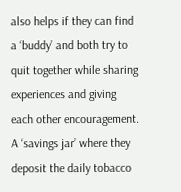also helps if they can find a ‘buddy’ and both try to quit together while sharing experiences and giving each other encouragement. A ‘savings jar’ where they deposit the daily tobacco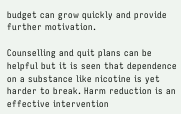budget can grow quickly and provide further motivation.

Counselling and quit plans can be helpful but it is seen that dependence on a substance like nicotine is yet harder to break. Harm reduction is an effective intervention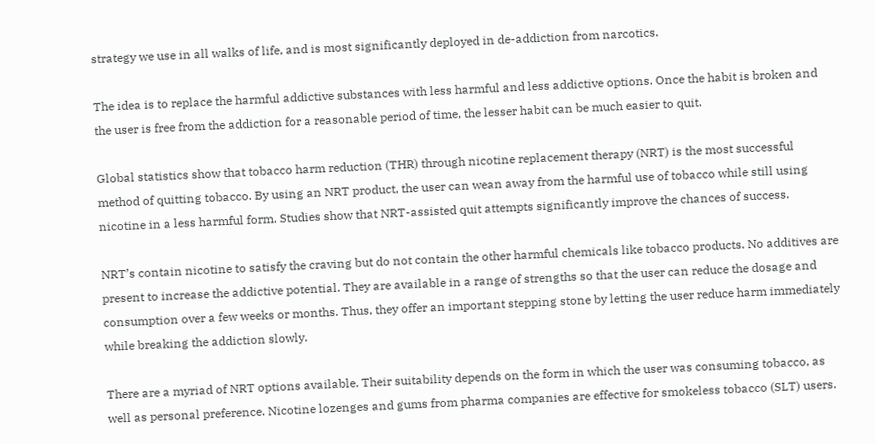strategy we use in all walks of life, and is most significantly deployed in de-addiction from narcotics.

The idea is to replace the harmful addictive substances with less harmful and less addictive options. Once the habit is broken and the user is free from the addiction for a reasonable period of time, the lesser habit can be much easier to quit.

Global statistics show that tobacco harm reduction (THR) through nicotine replacement therapy (NRT) is the most successful method of quitting tobacco. By using an NRT product, the user can wean away from the harmful use of tobacco while still using nicotine in a less harmful form. Studies show that NRT-assisted quit attempts significantly improve the chances of success.

NRT’s contain nicotine to satisfy the craving but do not contain the other harmful chemicals like tobacco products. No additives are present to increase the addictive potential. They are available in a range of strengths so that the user can reduce the dosage and consumption over a few weeks or months. Thus, they offer an important stepping stone by letting the user reduce harm immediately while breaking the addiction slowly.

There are a myriad of NRT options available. Their suitability depends on the form in which the user was consuming tobacco, as well as personal preference. Nicotine lozenges and gums from pharma companies are effective for smokeless tobacco (SLT) users.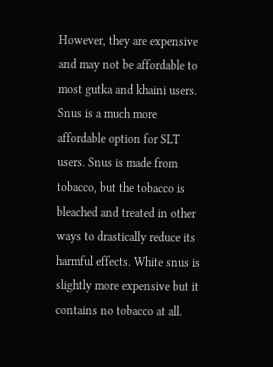However, they are expensive and may not be affordable to most gutka and khaini users. Snus is a much more affordable option for SLT users. Snus is made from tobacco, but the tobacco is bleached and treated in other ways to drastically reduce its harmful effects. White snus is slightly more expensive but it contains no tobacco at all.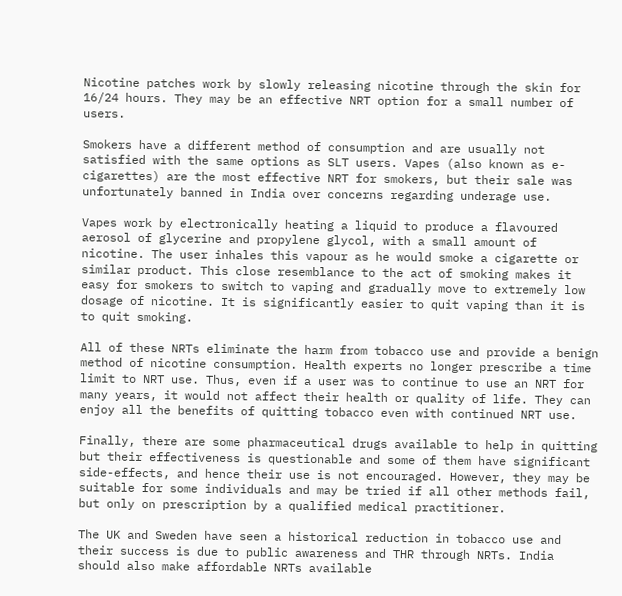Nicotine patches work by slowly releasing nicotine through the skin for 16/24 hours. They may be an effective NRT option for a small number of users.

Smokers have a different method of consumption and are usually not satisfied with the same options as SLT users. Vapes (also known as e-cigarettes) are the most effective NRT for smokers, but their sale was unfortunately banned in India over concerns regarding underage use.

Vapes work by electronically heating a liquid to produce a flavoured aerosol of glycerine and propylene glycol, with a small amount of nicotine. The user inhales this vapour as he would smoke a cigarette or similar product. This close resemblance to the act of smoking makes it easy for smokers to switch to vaping and gradually move to extremely low dosage of nicotine. It is significantly easier to quit vaping than it is to quit smoking.

All of these NRTs eliminate the harm from tobacco use and provide a benign method of nicotine consumption. Health experts no longer prescribe a time limit to NRT use. Thus, even if a user was to continue to use an NRT for many years, it would not affect their health or quality of life. They can enjoy all the benefits of quitting tobacco even with continued NRT use.

Finally, there are some pharmaceutical drugs available to help in quitting but their effectiveness is questionable and some of them have significant side-effects, and hence their use is not encouraged. However, they may be suitable for some individuals and may be tried if all other methods fail, but only on prescription by a qualified medical practitioner.

The UK and Sweden have seen a historical reduction in tobacco use and their success is due to public awareness and THR through NRTs. India should also make affordable NRTs available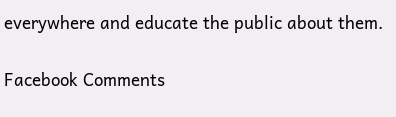everywhere and educate the public about them.

Facebook Comments